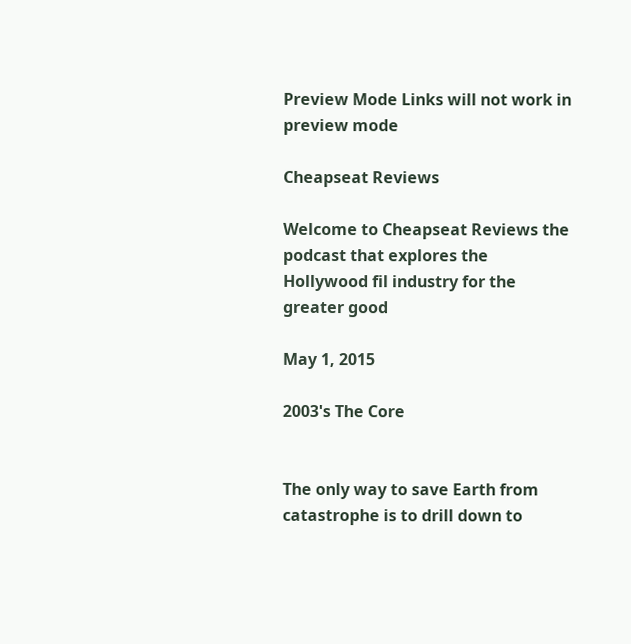Preview Mode Links will not work in preview mode

Cheapseat Reviews

Welcome to Cheapseat Reviews the podcast that explores the Hollywood fil industry for the greater good

May 1, 2015

2003's The Core


The only way to save Earth from catastrophe is to drill down to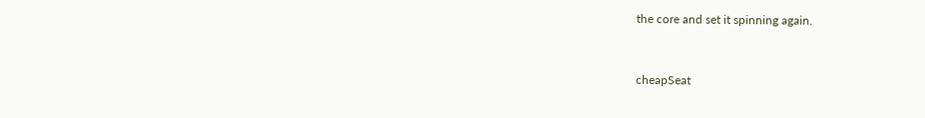the core and set it spinning again.


cheapSeat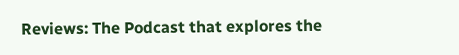Reviews: The Podcast that explores the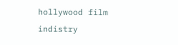hollywood film indistry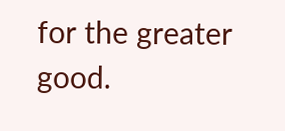for the greater good.